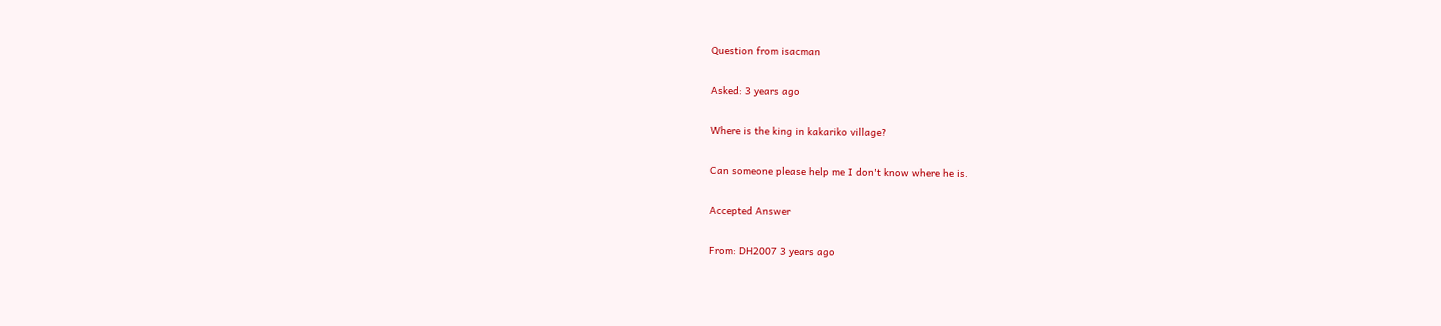Question from isacman

Asked: 3 years ago

Where is the king in kakariko village?

Can someone please help me I don't know where he is.

Accepted Answer

From: DH2007 3 years ago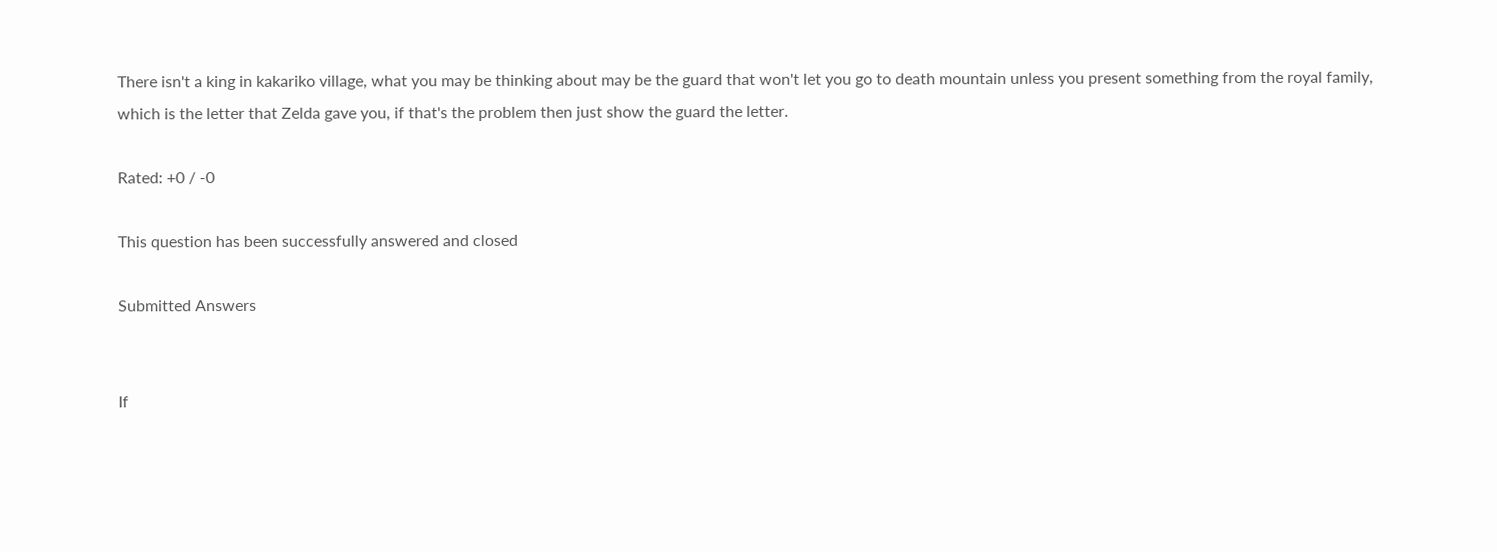There isn't a king in kakariko village, what you may be thinking about may be the guard that won't let you go to death mountain unless you present something from the royal family, which is the letter that Zelda gave you, if that's the problem then just show the guard the letter.

Rated: +0 / -0

This question has been successfully answered and closed

Submitted Answers


If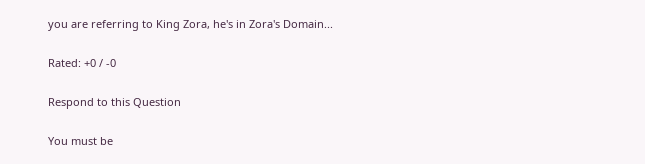you are referring to King Zora, he's in Zora's Domain...

Rated: +0 / -0

Respond to this Question

You must be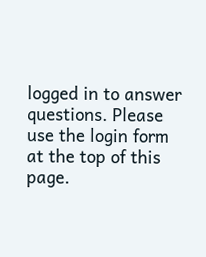logged in to answer questions. Please use the login form at the top of this page.